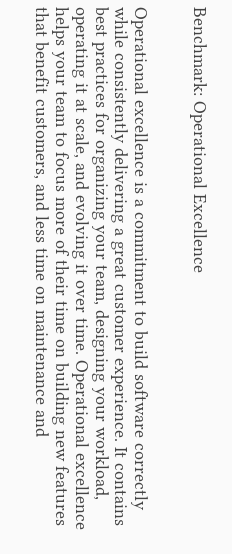Benchmark: Operational Excellence


Operational excellence is a commitment to build software correctly while consistently delivering a great customer experience. It contains best practices for organizing your team, designing your workload, operating it at scale, and evolving it over time. Operational excellence helps your team to focus more of their time on building new features that benefit customers, and less time on maintenance and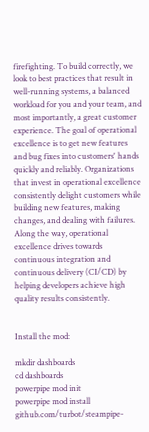firefighting. To build correctly, we look to best practices that result in well-running systems, a balanced workload for you and your team, and most importantly, a great customer experience. The goal of operational excellence is to get new features and bug fixes into customers' hands quickly and reliably. Organizations that invest in operational excellence consistently delight customers while building new features, making changes, and dealing with failures. Along the way, operational excellence drives towards continuous integration and continuous delivery (CI/CD) by helping developers achieve high quality results consistently.


Install the mod:

mkdir dashboards
cd dashboards
powerpipe mod init
powerpipe mod install github.com/turbot/steampipe-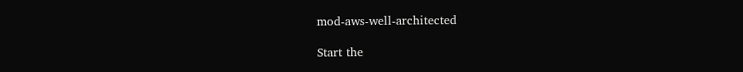mod-aws-well-architected

Start the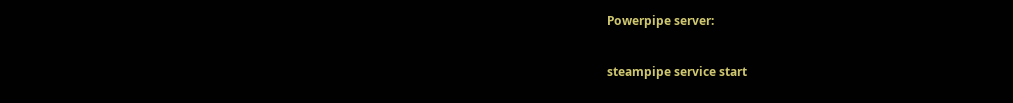Powerpipe server:

steampipe service start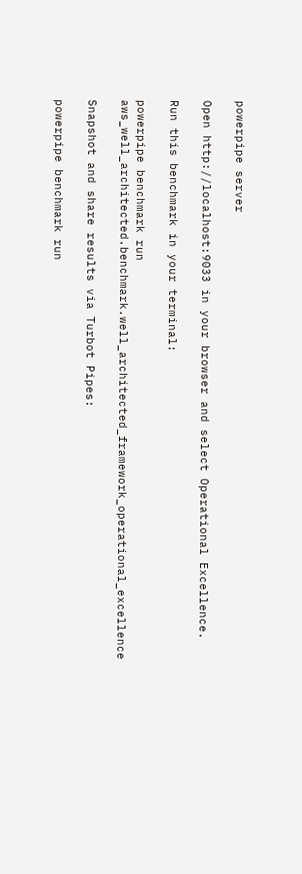powerpipe server

Open http://localhost:9033 in your browser and select Operational Excellence.

Run this benchmark in your terminal:

powerpipe benchmark run aws_well_architected.benchmark.well_architected_framework_operational_excellence

Snapshot and share results via Turbot Pipes:

powerpipe benchmark run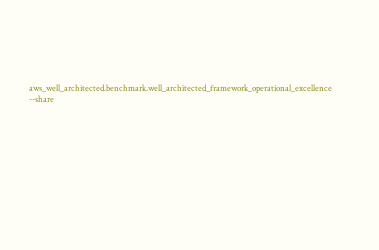aws_well_architected.benchmark.well_architected_framework_operational_excellence --share